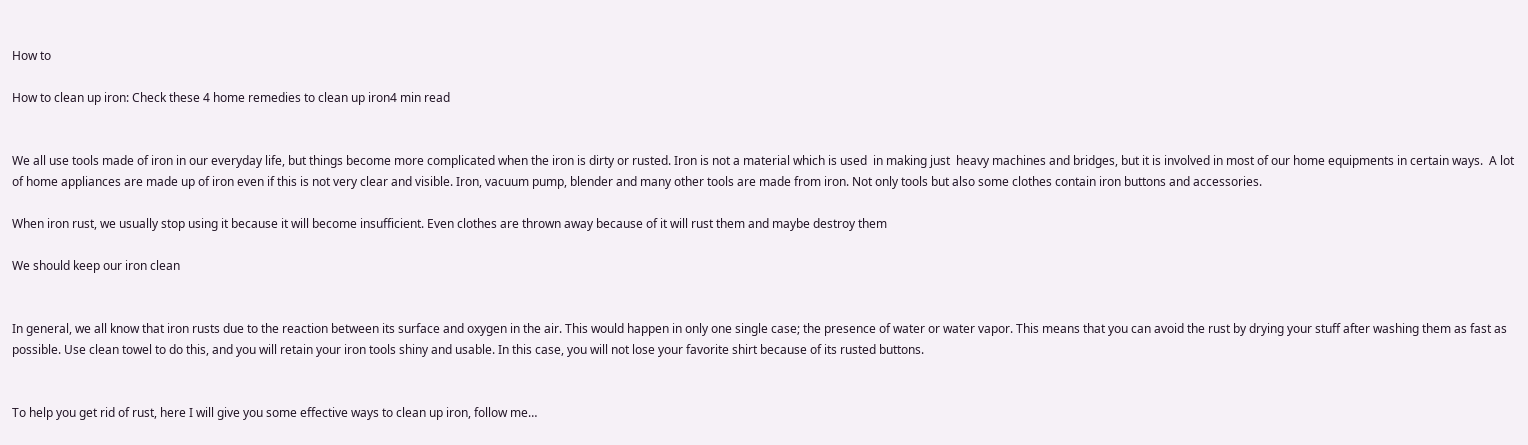How to

How to clean up iron: Check these 4 home remedies to clean up iron4 min read


We all use tools made of iron in our everyday life, but things become more complicated when the iron is dirty or rusted. Iron is not a material which is used  in making just  heavy machines and bridges, but it is involved in most of our home equipments in certain ways.  A lot of home appliances are made up of iron even if this is not very clear and visible. Iron, vacuum pump, blender and many other tools are made from iron. Not only tools but also some clothes contain iron buttons and accessories.

When iron rust, we usually stop using it because it will become insufficient. Even clothes are thrown away because of it will rust them and maybe destroy them

We should keep our iron clean


In general, we all know that iron rusts due to the reaction between its surface and oxygen in the air. This would happen in only one single case; the presence of water or water vapor. This means that you can avoid the rust by drying your stuff after washing them as fast as possible. Use clean towel to do this, and you will retain your iron tools shiny and usable. In this case, you will not lose your favorite shirt because of its rusted buttons.


To help you get rid of rust, here I will give you some effective ways to clean up iron, follow me…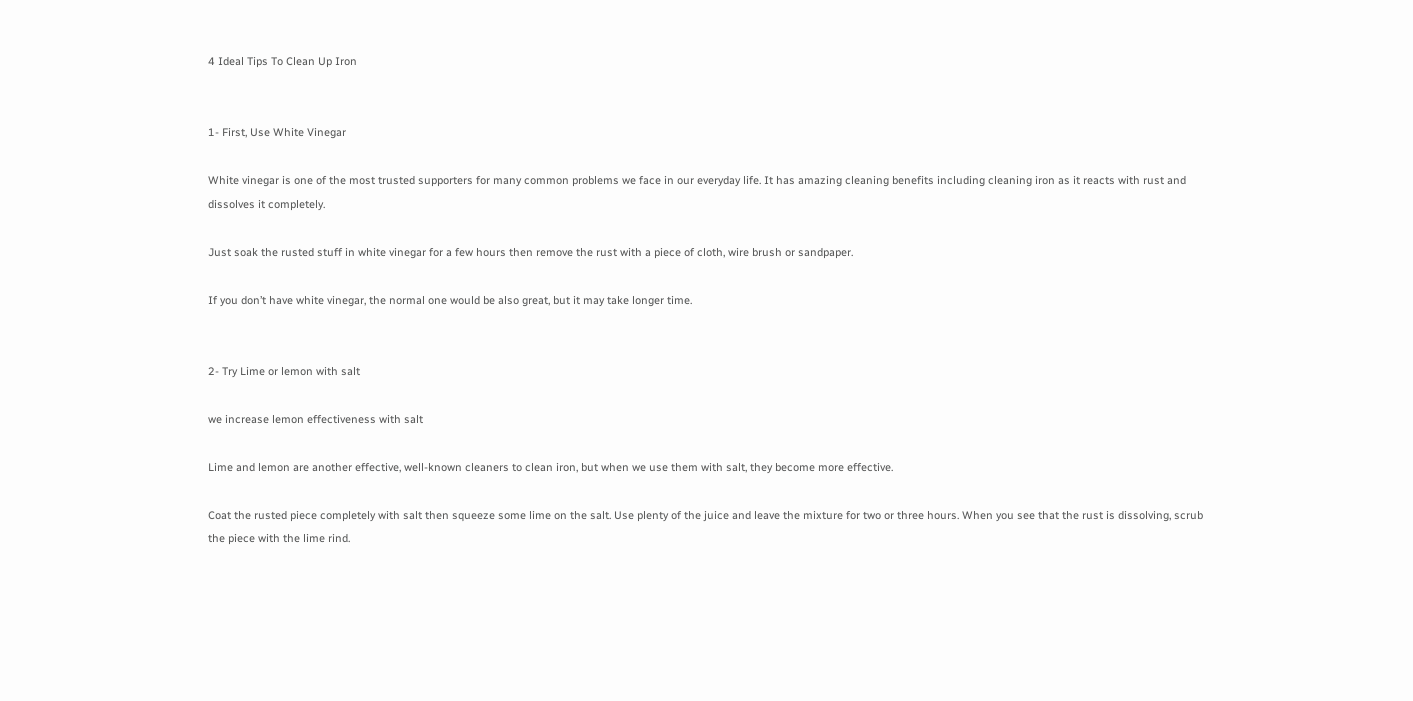4 Ideal Tips To Clean Up Iron


1- First, Use White Vinegar

White vinegar is one of the most trusted supporters for many common problems we face in our everyday life. It has amazing cleaning benefits including cleaning iron as it reacts with rust and dissolves it completely.

Just soak the rusted stuff in white vinegar for a few hours then remove the rust with a piece of cloth, wire brush or sandpaper.

If you don’t have white vinegar, the normal one would be also great, but it may take longer time.


2- Try Lime or lemon with salt

we increase lemon effectiveness with salt

Lime and lemon are another effective, well-known cleaners to clean iron, but when we use them with salt, they become more effective.

Coat the rusted piece completely with salt then squeeze some lime on the salt. Use plenty of the juice and leave the mixture for two or three hours. When you see that the rust is dissolving, scrub the piece with the lime rind.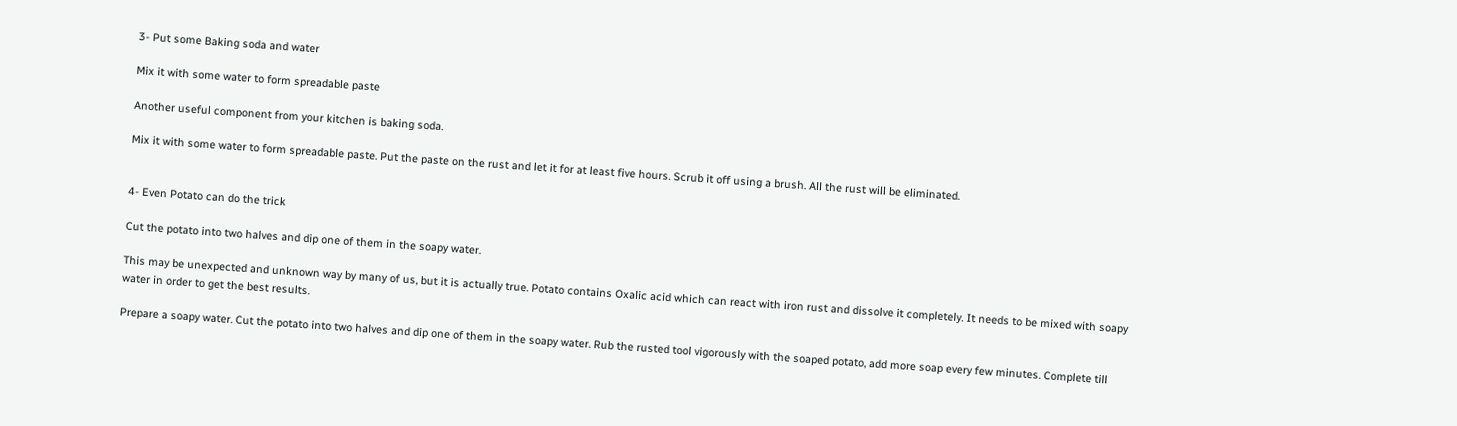3- Put some Baking soda and water

Mix it with some water to form spreadable paste

Another useful component from your kitchen is baking soda.

Mix it with some water to form spreadable paste. Put the paste on the rust and let it for at least five hours. Scrub it off using a brush. All the rust will be eliminated.


4- Even Potato can do the trick

Cut the potato into two halves and dip one of them in the soapy water.

This may be unexpected and unknown way by many of us, but it is actually true. Potato contains Oxalic acid which can react with iron rust and dissolve it completely. It needs to be mixed with soapy water in order to get the best results.

Prepare a soapy water. Cut the potato into two halves and dip one of them in the soapy water. Rub the rusted tool vigorously with the soaped potato, add more soap every few minutes. Complete till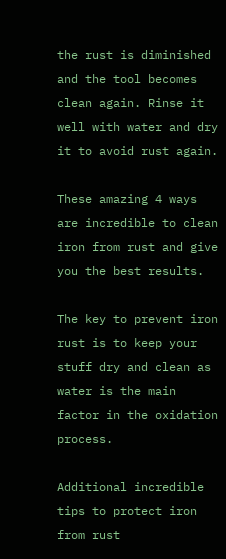the rust is diminished and the tool becomes clean again. Rinse it well with water and dry it to avoid rust again.

These amazing 4 ways are incredible to clean iron from rust and give you the best results.

The key to prevent iron rust is to keep your stuff dry and clean as water is the main factor in the oxidation process.

Additional incredible tips to protect iron from rust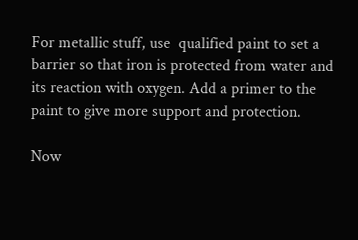For metallic stuff, use  qualified paint to set a barrier so that iron is protected from water and its reaction with oxygen. Add a primer to the paint to give more support and protection.

Now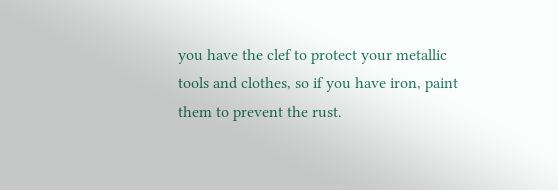you have the clef to protect your metallic tools and clothes, so if you have iron, paint them to prevent the rust.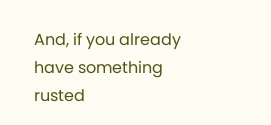And, if you already have something rusted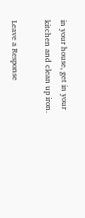in your house, get in your kitchen and clean up iron.

Leave a Response